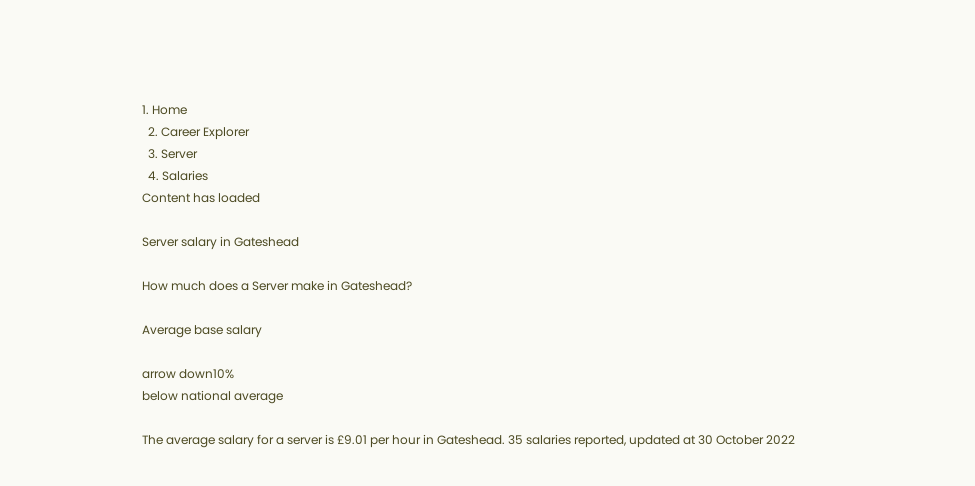1. Home
  2. Career Explorer
  3. Server
  4. Salaries
Content has loaded

Server salary in Gateshead

How much does a Server make in Gateshead?

Average base salary

arrow down10%
below national average

The average salary for a server is £9.01 per hour in Gateshead. 35 salaries reported, updated at 30 October 2022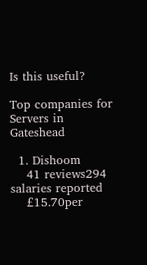Is this useful?

Top companies for Servers in Gateshead

  1. Dishoom
    41 reviews294 salaries reported
    £15.70per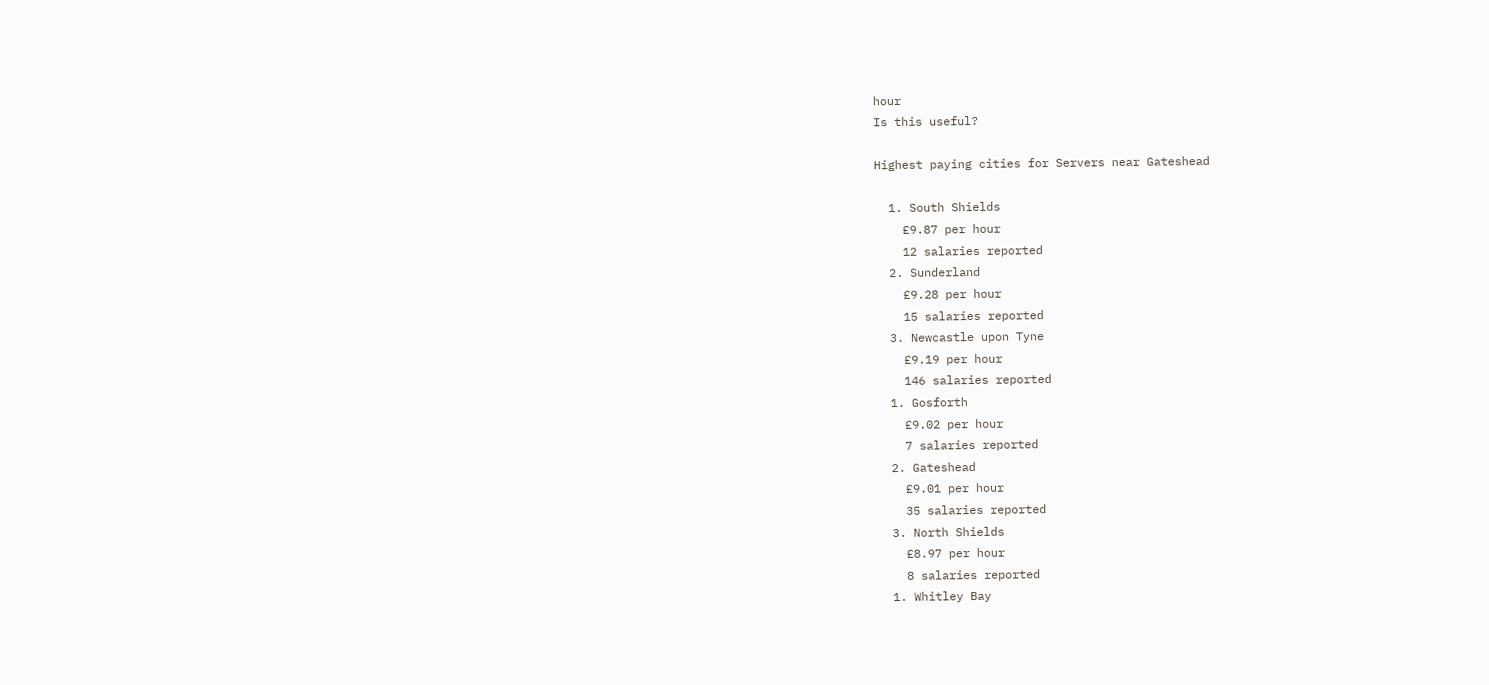hour
Is this useful?

Highest paying cities for Servers near Gateshead

  1. South Shields
    £9.87 per hour
    12 salaries reported
  2. Sunderland
    £9.28 per hour
    15 salaries reported
  3. Newcastle upon Tyne
    £9.19 per hour
    146 salaries reported
  1. Gosforth
    £9.02 per hour
    7 salaries reported
  2. Gateshead
    £9.01 per hour
    35 salaries reported
  3. North Shields
    £8.97 per hour
    8 salaries reported
  1. Whitley Bay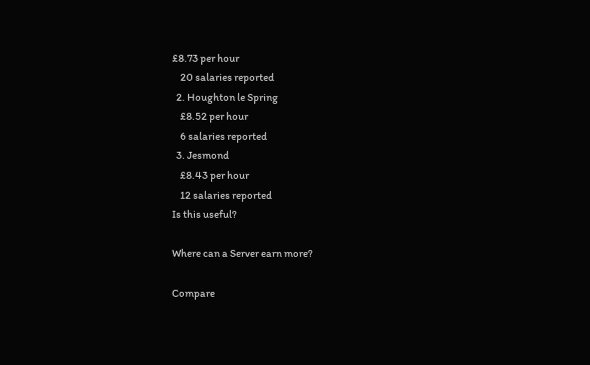£8.73 per hour
    20 salaries reported
  2. Houghton le Spring
    £8.52 per hour
    6 salaries reported
  3. Jesmond
    £8.43 per hour
    12 salaries reported
Is this useful?

Where can a Server earn more?

Compare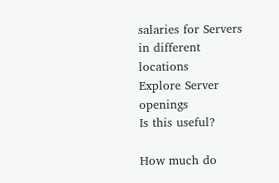salaries for Servers in different locations
Explore Server openings
Is this useful?

How much do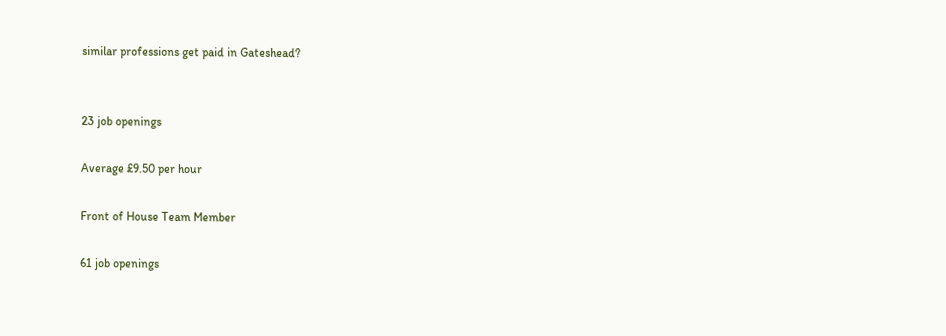similar professions get paid in Gateshead?


23 job openings

Average £9.50 per hour

Front of House Team Member

61 job openings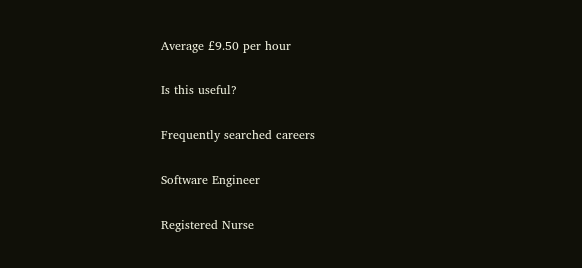Average £9.50 per hour

Is this useful?

Frequently searched careers

Software Engineer

Registered Nurse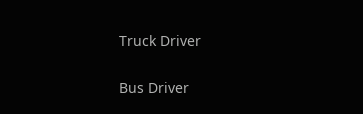Truck Driver

Bus Driver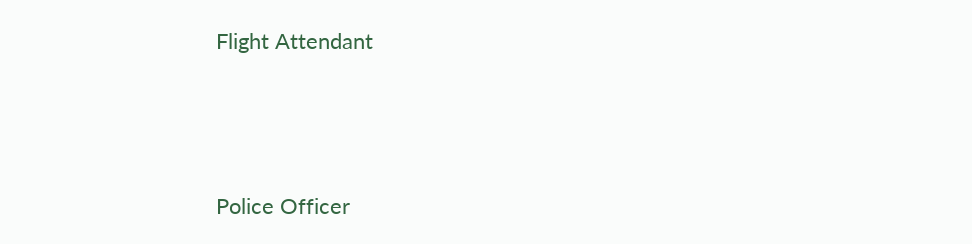Flight Attendant




Police Officer